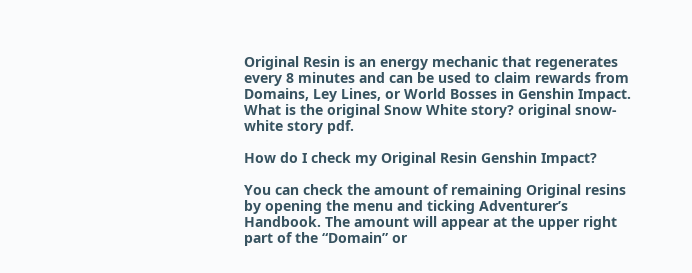Original Resin is an energy mechanic that regenerates every 8 minutes and can be used to claim rewards from Domains, Ley Lines, or World Bosses in Genshin Impact.
What is the original Snow White story? original snow-white story pdf.

How do I check my Original Resin Genshin Impact?

You can check the amount of remaining Original resins by opening the menu and ticking Adventurer’s Handbook. The amount will appear at the upper right part of the “Domain” or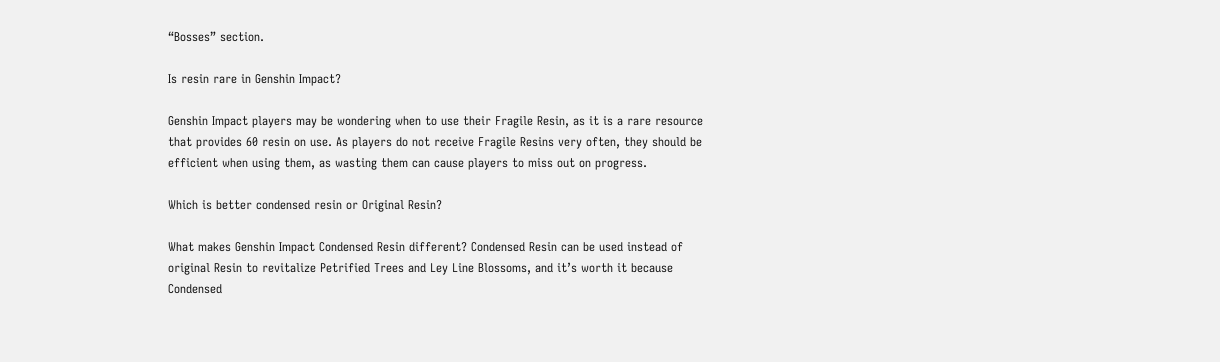“Bosses” section.

Is resin rare in Genshin Impact?

Genshin Impact players may be wondering when to use their Fragile Resin, as it is a rare resource that provides 60 resin on use. As players do not receive Fragile Resins very often, they should be efficient when using them, as wasting them can cause players to miss out on progress.

Which is better condensed resin or Original Resin?

What makes Genshin Impact Condensed Resin different? Condensed Resin can be used instead of original Resin to revitalize Petrified Trees and Ley Line Blossoms, and it’s worth it because Condensed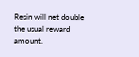Resin will net double the usual reward amount.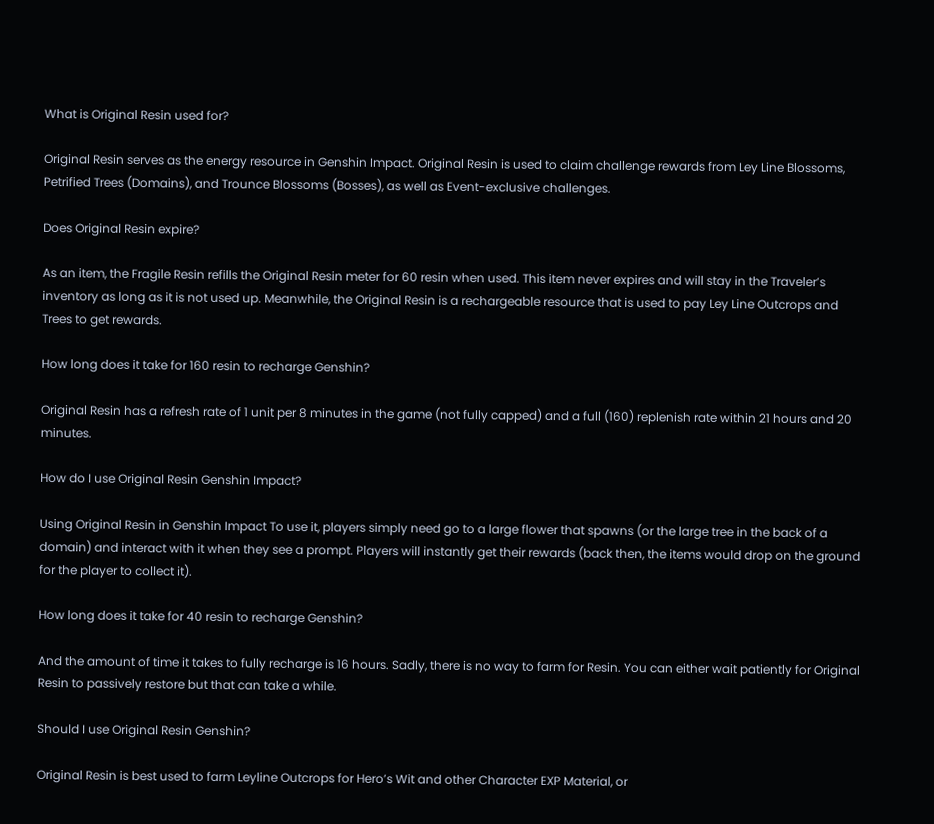What is Original Resin used for?

Original Resin serves as the energy resource in Genshin Impact. Original Resin is used to claim challenge rewards from Ley Line Blossoms, Petrified Trees (Domains), and Trounce Blossoms (Bosses), as well as Event-exclusive challenges.

Does Original Resin expire?

As an item, the Fragile Resin refills the Original Resin meter for 60 resin when used. This item never expires and will stay in the Traveler’s inventory as long as it is not used up. Meanwhile, the Original Resin is a rechargeable resource that is used to pay Ley Line Outcrops and Trees to get rewards.

How long does it take for 160 resin to recharge Genshin?

Original Resin has a refresh rate of 1 unit per 8 minutes in the game (not fully capped) and a full (160) replenish rate within 21 hours and 20 minutes.

How do I use Original Resin Genshin Impact?

Using Original Resin in Genshin Impact To use it, players simply need go to a large flower that spawns (or the large tree in the back of a domain) and interact with it when they see a prompt. Players will instantly get their rewards (back then, the items would drop on the ground for the player to collect it).

How long does it take for 40 resin to recharge Genshin?

And the amount of time it takes to fully recharge is 16 hours. Sadly, there is no way to farm for Resin. You can either wait patiently for Original Resin to passively restore but that can take a while.

Should I use Original Resin Genshin?

Original Resin is best used to farm Leyline Outcrops for Hero’s Wit and other Character EXP Material, or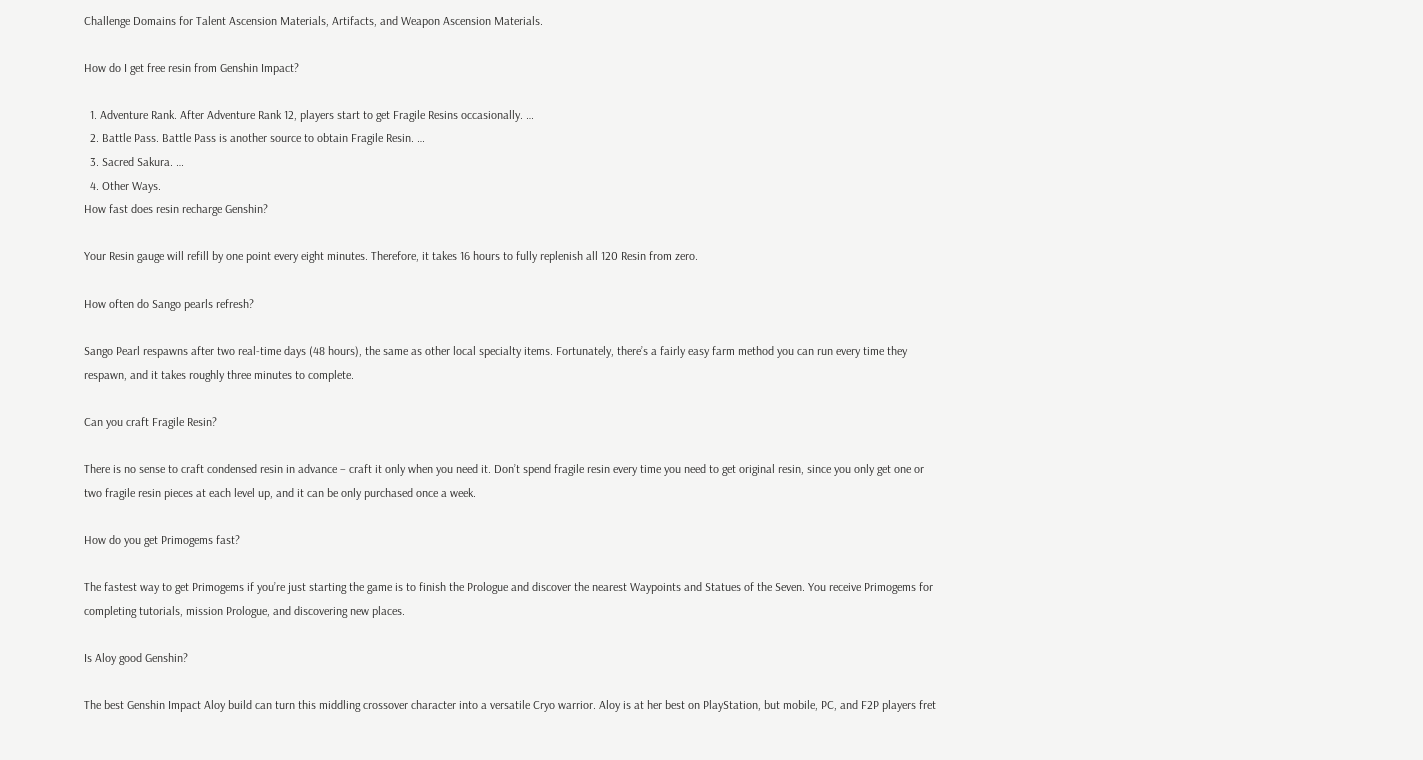Challenge Domains for Talent Ascension Materials, Artifacts, and Weapon Ascension Materials.

How do I get free resin from Genshin Impact?

  1. Adventure Rank. After Adventure Rank 12, players start to get Fragile Resins occasionally. …
  2. Battle Pass. Battle Pass is another source to obtain Fragile Resin. …
  3. Sacred Sakura. …
  4. Other Ways.
How fast does resin recharge Genshin?

Your Resin gauge will refill by one point every eight minutes. Therefore, it takes 16 hours to fully replenish all 120 Resin from zero.

How often do Sango pearls refresh?

Sango Pearl respawns after two real-time days (48 hours), the same as other local specialty items. Fortunately, there’s a fairly easy farm method you can run every time they respawn, and it takes roughly three minutes to complete.

Can you craft Fragile Resin?

There is no sense to craft condensed resin in advance – craft it only when you need it. Don’t spend fragile resin every time you need to get original resin, since you only get one or two fragile resin pieces at each level up, and it can be only purchased once a week.

How do you get Primogems fast?

The fastest way to get Primogems if you’re just starting the game is to finish the Prologue and discover the nearest Waypoints and Statues of the Seven. You receive Primogems for completing tutorials, mission Prologue, and discovering new places.

Is Aloy good Genshin?

The best Genshin Impact Aloy build can turn this middling crossover character into a versatile Cryo warrior. Aloy is at her best on PlayStation, but mobile, PC, and F2P players fret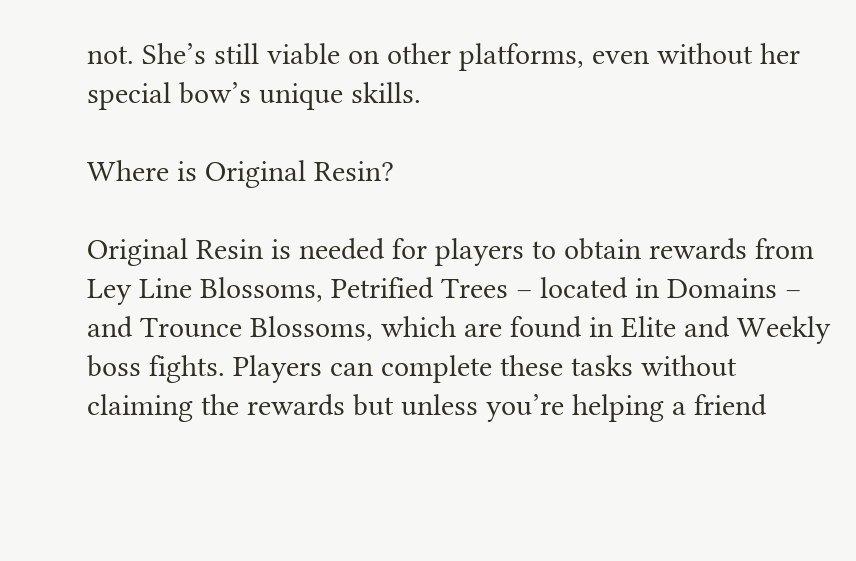not. She’s still viable on other platforms, even without her special bow’s unique skills.

Where is Original Resin?

Original Resin is needed for players to obtain rewards from Ley Line Blossoms, Petrified Trees – located in Domains – and Trounce Blossoms, which are found in Elite and Weekly boss fights. Players can complete these tasks without claiming the rewards but unless you’re helping a friend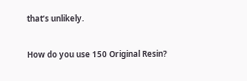that’s unlikely.

How do you use 150 Original Resin?